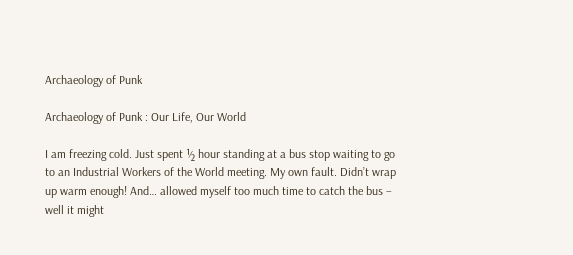Archaeology of Punk

Archaeology of Punk : Our Life, Our World

I am freezing cold. Just spent ½ hour standing at a bus stop waiting to go to an Industrial Workers of the World meeting. My own fault. Didn’t wrap up warm enough! And… allowed myself too much time to catch the bus – well it might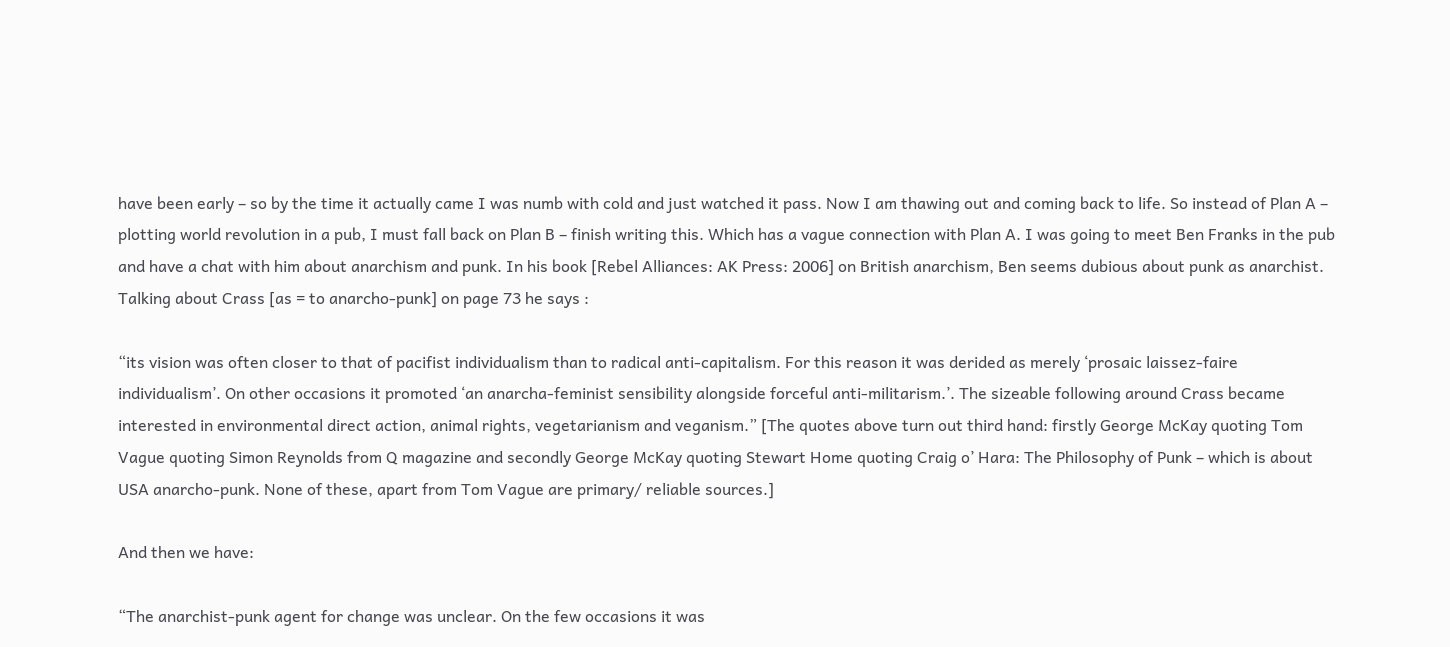have been early – so by the time it actually came I was numb with cold and just watched it pass. Now I am thawing out and coming back to life. So instead of Plan A – plotting world revolution in a pub, I must fall back on Plan B – finish writing this. Which has a vague connection with Plan A. I was going to meet Ben Franks in the pub and have a chat with him about anarchism and punk. In his book [Rebel Alliances: AK Press: 2006] on British anarchism, Ben seems dubious about punk as anarchist. Talking about Crass [as = to anarcho-punk] on page 73 he says :

“its vision was often closer to that of pacifist individualism than to radical anti-capitalism. For this reason it was derided as merely ‘prosaic laissez-faire individualism’. On other occasions it promoted ‘an anarcha-feminist sensibility alongside forceful anti-militarism.’. The sizeable following around Crass became interested in environmental direct action, animal rights, vegetarianism and veganism.” [The quotes above turn out third hand: firstly George McKay quoting Tom Vague quoting Simon Reynolds from Q magazine and secondly George McKay quoting Stewart Home quoting Craig o’ Hara: The Philosophy of Punk – which is about USA anarcho-punk. None of these, apart from Tom Vague are primary/ reliable sources.]

And then we have:

“The anarchist-punk agent for change was unclear. On the few occasions it was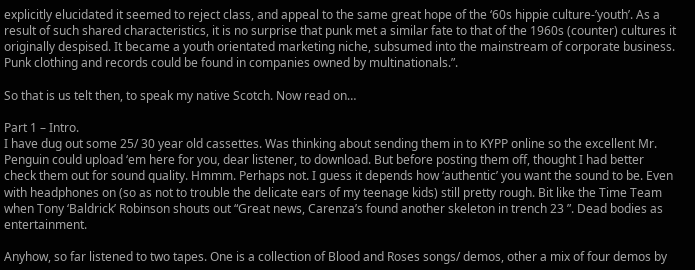explicitly elucidated it seemed to reject class, and appeal to the same great hope of the ‘60s hippie culture-’youth’. As a result of such shared characteristics, it is no surprise that punk met a similar fate to that of the 1960s (counter) cultures it originally despised. It became a youth orientated marketing niche, subsumed into the mainstream of corporate business. Punk clothing and records could be found in companies owned by multinationals.”.

So that is us telt then, to speak my native Scotch. Now read on…

Part 1 – Intro.
I have dug out some 25/ 30 year old cassettes. Was thinking about sending them in to KYPP online so the excellent Mr. Penguin could upload ‘em here for you, dear listener, to download. But before posting them off, thought I had better check them out for sound quality. Hmmm. Perhaps not. I guess it depends how ‘authentic’ you want the sound to be. Even with headphones on (so as not to trouble the delicate ears of my teenage kids) still pretty rough. Bit like the Time Team when Tony ‘Baldrick’ Robinson shouts out “Great news, Carenza’s found another skeleton in trench 23 ”. Dead bodies as entertainment.

Anyhow, so far listened to two tapes. One is a collection of Blood and Roses songs/ demos, other a mix of four demos by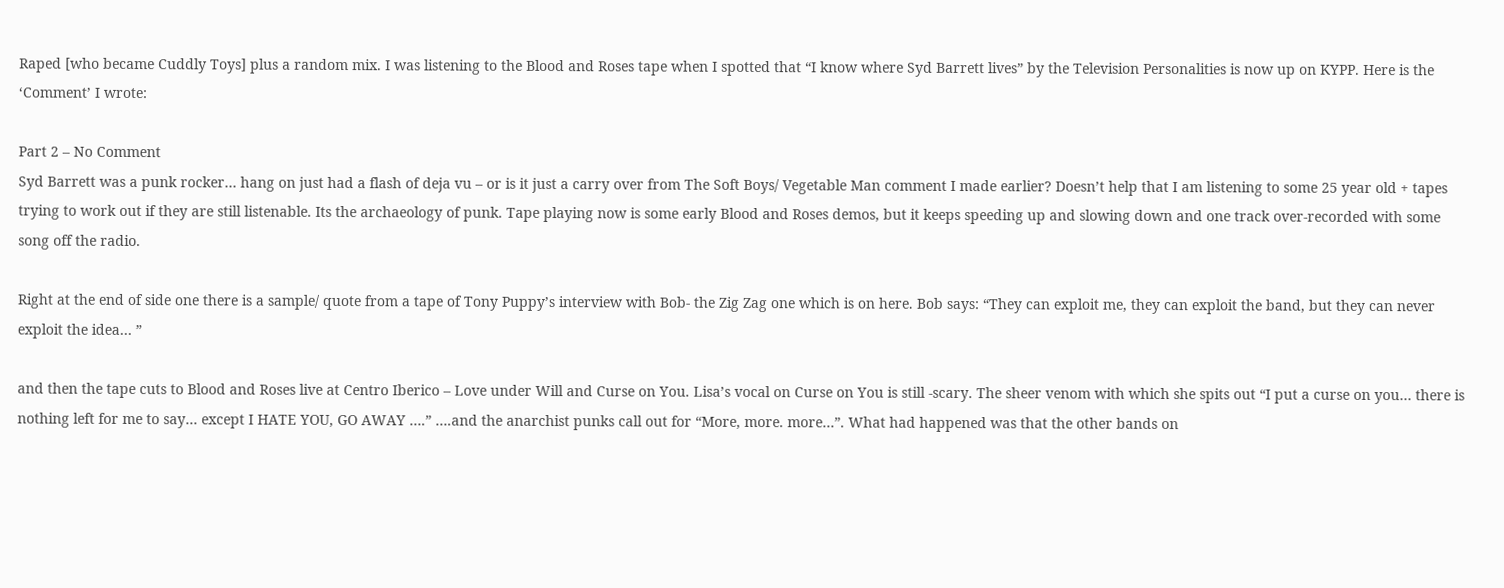Raped [who became Cuddly Toys] plus a random mix. I was listening to the Blood and Roses tape when I spotted that “I know where Syd Barrett lives” by the Television Personalities is now up on KYPP. Here is the ‘Comment’ I wrote:

Part 2 – No Comment
Syd Barrett was a punk rocker… hang on just had a flash of deja vu – or is it just a carry over from The Soft Boys/ Vegetable Man comment I made earlier? Doesn’t help that I am listening to some 25 year old + tapes trying to work out if they are still listenable. Its the archaeology of punk. Tape playing now is some early Blood and Roses demos, but it keeps speeding up and slowing down and one track over-recorded with some song off the radio.

Right at the end of side one there is a sample/ quote from a tape of Tony Puppy’s interview with Bob- the Zig Zag one which is on here. Bob says: “They can exploit me, they can exploit the band, but they can never exploit the idea… ”

and then the tape cuts to Blood and Roses live at Centro Iberico – Love under Will and Curse on You. Lisa’s vocal on Curse on You is still -scary. The sheer venom with which she spits out “I put a curse on you… there is nothing left for me to say… except I HATE YOU, GO AWAY ….” ….and the anarchist punks call out for “More, more. more…”. What had happened was that the other bands on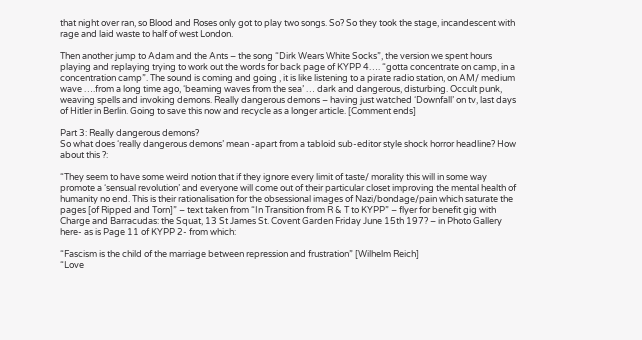that night over ran, so Blood and Roses only got to play two songs. So? So they took the stage, incandescent with rage and laid waste to half of west London.

Then another jump to Adam and the Ants – the song “Dirk Wears White Socks”, the version we spent hours playing and replaying trying to work out the words for back page of KYPP 4…. “gotta concentrate on camp, in a concentration camp”. The sound is coming and going , it is like listening to a pirate radio station, on AM/ medium wave ….from a long time ago, ‘beaming waves from the sea’ … dark and dangerous, disturbing. Occult punk, weaving spells and invoking demons. Really dangerous demons – having just watched ‘Downfall’ on tv, last days of Hitler in Berlin. Going to save this now and recycle as a longer article. [Comment ends]

Part 3: Really dangerous demons?
So what does ‘really dangerous demons’ mean -apart from a tabloid sub-editor style shock horror headline? How about this ?:

“They seem to have some weird notion that if they ignore every limit of taste/ morality this will in some way promote a ‘sensual revolution’ and everyone will come out of their particular closet improving the mental health of humanity no end. This is their rationalisation for the obsessional images of Nazi/bondage/pain which saturate the pages [of Ripped and Torn]” – text taken from “In Transition from R & T to KYPP” – flyer for benefit gig with Charge and Barracudas: the Squat, 13 St James St. Covent Garden Friday June 15th 197? – in Photo Gallery here- as is Page 11 of KYPP 2- from which:

“Fascism is the child of the marriage between repression and frustration” [Wilhelm Reich]
“Love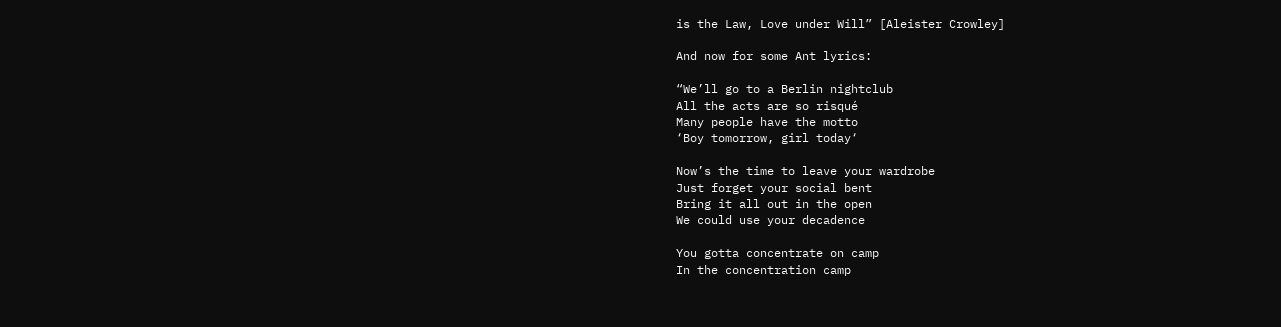is the Law, Love under Will” [Aleister Crowley]

And now for some Ant lyrics:

“We’ll go to a Berlin nightclub
All the acts are so risqué
Many people have the motto
‘Boy tomorrow, girl today‘

Now’s the time to leave your wardrobe
Just forget your social bent
Bring it all out in the open
We could use your decadence

You gotta concentrate on camp
In the concentration camp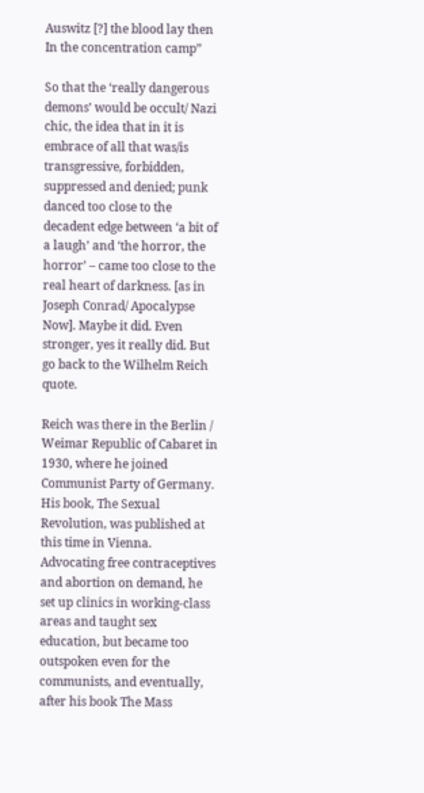Auswitz [?] the blood lay then
In the concentration camp”

So that the ‘really dangerous demons’ would be occult/ Nazi chic, the idea that in it is embrace of all that was/is transgressive, forbidden, suppressed and denied; punk danced too close to the decadent edge between ‘a bit of a laugh’ and ‘the horror, the horror’ – came too close to the real heart of darkness. [as in Joseph Conrad/ Apocalypse Now]. Maybe it did. Even stronger, yes it really did. But go back to the Wilhelm Reich quote.

Reich was there in the Berlin / Weimar Republic of Cabaret in 1930, where he joined Communist Party of Germany. His book, The Sexual Revolution, was published at this time in Vienna. Advocating free contraceptives and abortion on demand, he set up clinics in working-class areas and taught sex education, but became too outspoken even for the communists, and eventually, after his book The Mass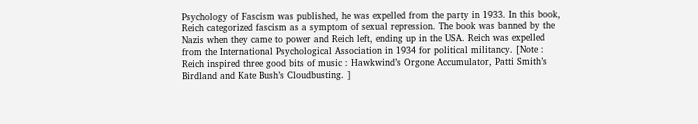Psychology of Fascism was published, he was expelled from the party in 1933. In this book, Reich categorized fascism as a symptom of sexual repression. The book was banned by the Nazis when they came to power and Reich left, ending up in the USA. Reich was expelled from the International Psychological Association in 1934 for political militancy. [Note : Reich inspired three good bits of music : Hawkwind’s Orgone Accumulator, Patti Smith’s Birdland and Kate Bush’s Cloudbusting. ]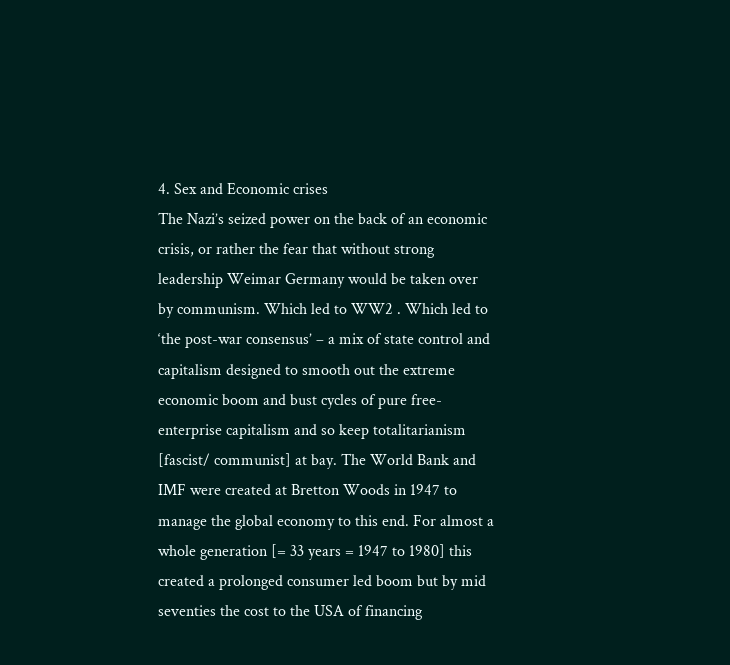4. Sex and Economic crises
The Nazi’s seized power on the back of an economic crisis, or rather the fear that without strong leadership Weimar Germany would be taken over by communism. Which led to WW2 . Which led to ‘the post-war consensus’ – a mix of state control and capitalism designed to smooth out the extreme economic boom and bust cycles of pure free-enterprise capitalism and so keep totalitarianism [fascist/ communist] at bay. The World Bank and IMF were created at Bretton Woods in 1947 to manage the global economy to this end. For almost a whole generation [= 33 years = 1947 to 1980] this created a prolonged consumer led boom but by mid seventies the cost to the USA of financing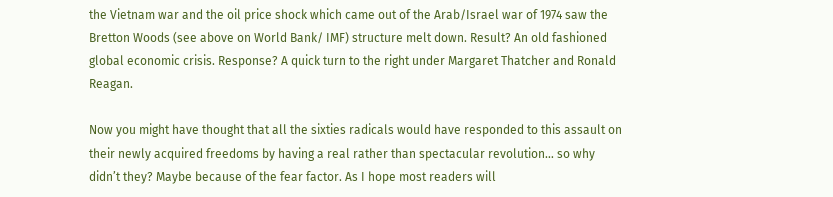the Vietnam war and the oil price shock which came out of the Arab/Israel war of 1974 saw the Bretton Woods (see above on World Bank/ IMF) structure melt down. Result? An old fashioned global economic crisis. Response? A quick turn to the right under Margaret Thatcher and Ronald Reagan.

Now you might have thought that all the sixties radicals would have responded to this assault on their newly acquired freedoms by having a real rather than spectacular revolution… so why didn’t they? Maybe because of the fear factor. As I hope most readers will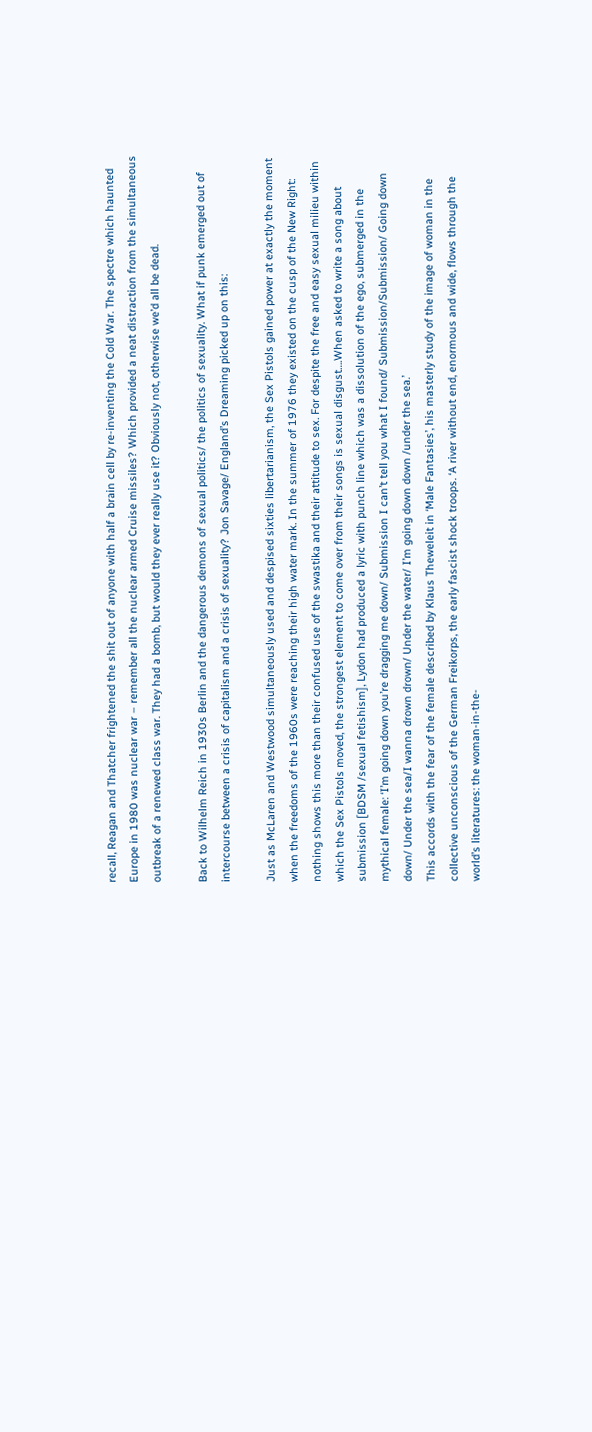recall, Reagan and Thatcher frightened the shit out of anyone with half a brain cell by re-inventing the Cold War. The spectre which haunted Europe in 1980 was nuclear war – remember all the nuclear armed Cruise missiles? Which provided a neat distraction from the simultaneous outbreak of a renewed class war. They had a bomb, but would they ever really use it? Obviously not, otherwise we’d all be dead.

Back to Wilhelm Reich in 1930s Berlin and the dangerous demons of sexual politics/ the politics of sexuality. What if punk emerged out of intercourse between a crisis of capitalism and a crisis of sexuality? Jon Savage/ England’s Dreaming picked up on this:

Just as McLaren and Westwood simultaneously used and despised sixties libertarianism, the Sex Pistols gained power at exactly the moment when the freedoms of the 1960s were reaching their high water mark. In the summer of 1976 they existed on the cusp of the New Right: nothing shows this more than their confused use of the swastika and their attitude to sex. For despite the free and easy sexual milieu within which the Sex Pistols moved, the strongest element to come over from their songs is sexual disgust….When asked to write a song about submission [BDSM /sexual fetishism], Lydon had produced a lyric with punch line which was a dissolution of the ego, submerged in the mythical female: ‘I’m going down you’re dragging me down/ Submission I can’t tell you what I found/ Submission/Submission/ Going down down/ Under the sea/I wanna drown drown/ Under the water/ I’m going down down /under the sea.’
This accords with the fear of the female described by Klaus Theweleit in ‘Male Fantasies’, his masterly study of the image of woman in the collective unconscious of the German Freikorps, the early fascist shock troops. ‘A river without end, enormous and wide, flows through the world’s literatures: the woman-in-the-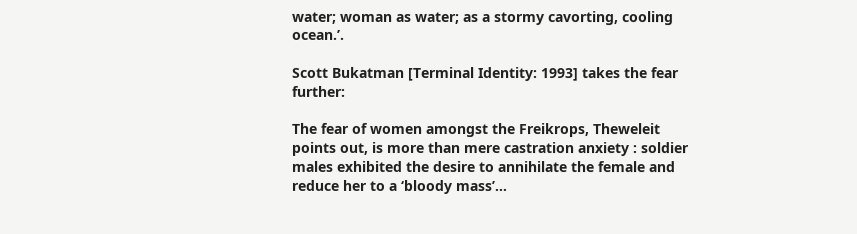water; woman as water; as a stormy cavorting, cooling ocean.’.

Scott Bukatman [Terminal Identity: 1993] takes the fear further:

The fear of women amongst the Freikrops, Theweleit points out, is more than mere castration anxiety : soldier males exhibited the desire to annihilate the female and reduce her to a ‘bloody mass’…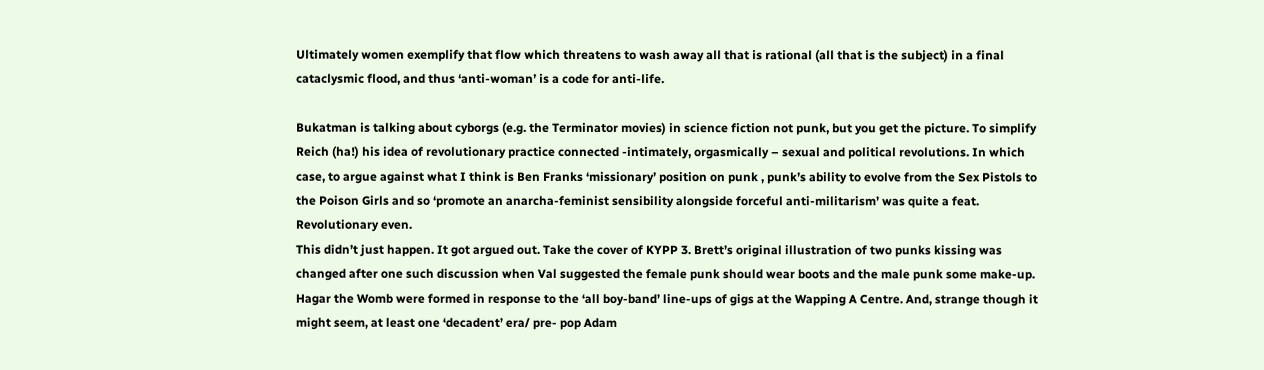Ultimately women exemplify that flow which threatens to wash away all that is rational (all that is the subject) in a final cataclysmic flood, and thus ‘anti-woman’ is a code for anti-life.

Bukatman is talking about cyborgs (e.g. the Terminator movies) in science fiction not punk, but you get the picture. To simplify Reich (ha!) his idea of revolutionary practice connected -intimately, orgasmically – sexual and political revolutions. In which case, to argue against what I think is Ben Franks ‘missionary’ position on punk , punk’s ability to evolve from the Sex Pistols to the Poison Girls and so ‘promote an anarcha-feminist sensibility alongside forceful anti-militarism’ was quite a feat. Revolutionary even.
This didn’t just happen. It got argued out. Take the cover of KYPP 3. Brett’s original illustration of two punks kissing was changed after one such discussion when Val suggested the female punk should wear boots and the male punk some make-up. Hagar the Womb were formed in response to the ‘all boy-band’ line-ups of gigs at the Wapping A Centre. And, strange though it might seem, at least one ‘decadent’ era/ pre- pop Adam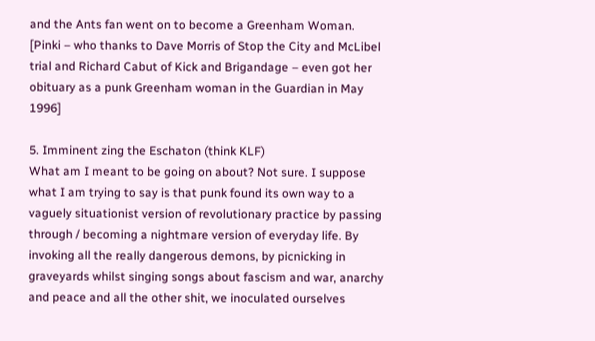and the Ants fan went on to become a Greenham Woman. [Pinki – who thanks to Dave Morris of Stop the City and McLibel trial and Richard Cabut of Kick and Brigandage – even got her obituary as a punk Greenham woman in the Guardian in May 1996]

5. Imminent zing the Eschaton (think KLF)
What am I meant to be going on about? Not sure. I suppose what I am trying to say is that punk found its own way to a vaguely situationist version of revolutionary practice by passing through / becoming a nightmare version of everyday life. By invoking all the really dangerous demons, by picnicking in graveyards whilst singing songs about fascism and war, anarchy and peace and all the other shit, we inoculated ourselves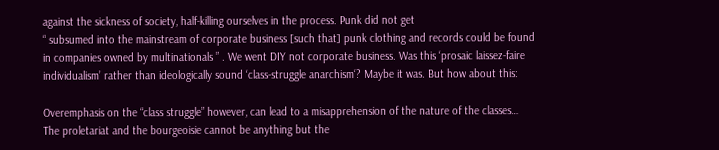against the sickness of society, half-killing ourselves in the process. Punk did not get
“ subsumed into the mainstream of corporate business [such that] punk clothing and records could be found in companies owned by multinationals ” . We went DIY not corporate business. Was this ‘prosaic laissez-faire individualism’ rather than ideologically sound ‘class-struggle anarchism‘? Maybe it was. But how about this:

Overemphasis on the “class struggle” however, can lead to a misapprehension of the nature of the classes… The proletariat and the bourgeoisie cannot be anything but the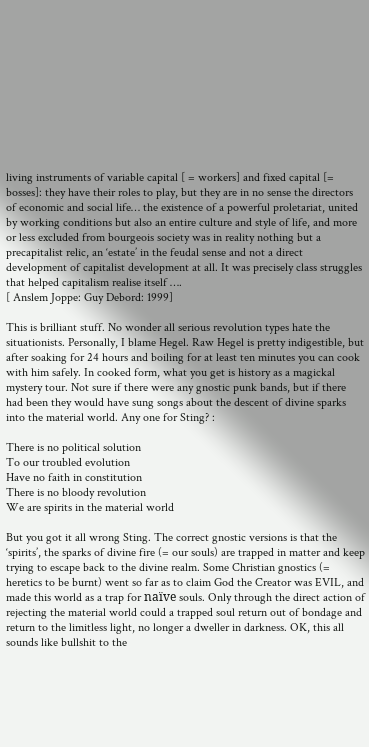living instruments of variable capital [ = workers] and fixed capital [= bosses]: they have their roles to play, but they are in no sense the directors of economic and social life… the existence of a powerful proletariat, united by working conditions but also an entire culture and style of life, and more or less excluded from bourgeois society was in reality nothing but a precapitalist relic, an ‘estate’ in the feudal sense and not a direct development of capitalist development at all. It was precisely class struggles that helped capitalism realise itself ….
[ Anslem Joppe: Guy Debord: 1999]

This is brilliant stuff. No wonder all serious revolution types hate the situationists. Personally, I blame Hegel. Raw Hegel is pretty indigestible, but after soaking for 24 hours and boiling for at least ten minutes you can cook with him safely. In cooked form, what you get is history as a magickal mystery tour. Not sure if there were any gnostic punk bands, but if there had been they would have sung songs about the descent of divine sparks into the material world. Any one for Sting? :

There is no political solution
To our troubled evolution
Have no faith in constitution
There is no bloody revolution
We are spirits in the material world

But you got it all wrong Sting. The correct gnostic versions is that the ‘spirits’, the sparks of divine fire (= our souls) are trapped in matter and keep trying to escape back to the divine realm. Some Christian gnostics (= heretics to be burnt) went so far as to claim God the Creator was EVIL, and made this world as a trap for naïve souls. Only through the direct action of rejecting the material world could a trapped soul return out of bondage and return to the limitless light, no longer a dweller in darkness. OK, this all sounds like bullshit to the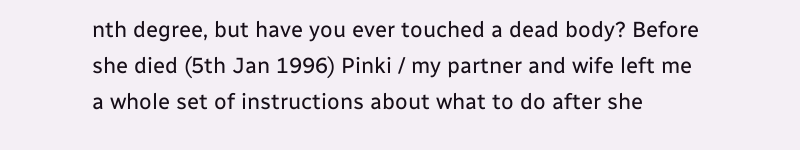nth degree, but have you ever touched a dead body? Before she died (5th Jan 1996) Pinki / my partner and wife left me a whole set of instructions about what to do after she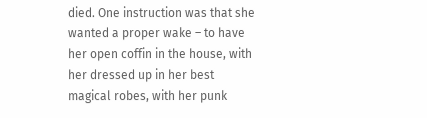died. One instruction was that she wanted a proper wake – to have her open coffin in the house, with her dressed up in her best magical robes, with her punk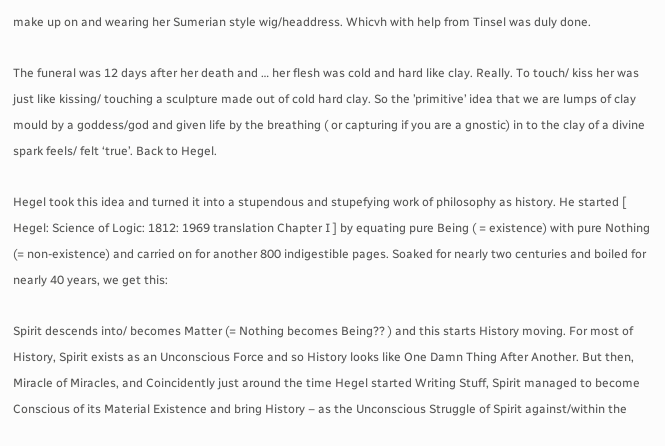make up on and wearing her Sumerian style wig/headdress. Whicvh with help from Tinsel was duly done.

The funeral was 12 days after her death and … her flesh was cold and hard like clay. Really. To touch/ kiss her was just like kissing/ touching a sculpture made out of cold hard clay. So the ’primitive’ idea that we are lumps of clay mould by a goddess/god and given life by the breathing ( or capturing if you are a gnostic) in to the clay of a divine spark feels/ felt ‘true’. Back to Hegel.

Hegel took this idea and turned it into a stupendous and stupefying work of philosophy as history. He started [ Hegel: Science of Logic: 1812: 1969 translation Chapter I ] by equating pure Being ( = existence) with pure Nothing (= non-existence) and carried on for another 800 indigestible pages. Soaked for nearly two centuries and boiled for nearly 40 years, we get this:

Spirit descends into/ becomes Matter (= Nothing becomes Being?? ) and this starts History moving. For most of History, Spirit exists as an Unconscious Force and so History looks like One Damn Thing After Another. But then, Miracle of Miracles, and Coincidently just around the time Hegel started Writing Stuff, Spirit managed to become Conscious of its Material Existence and bring History – as the Unconscious Struggle of Spirit against/within the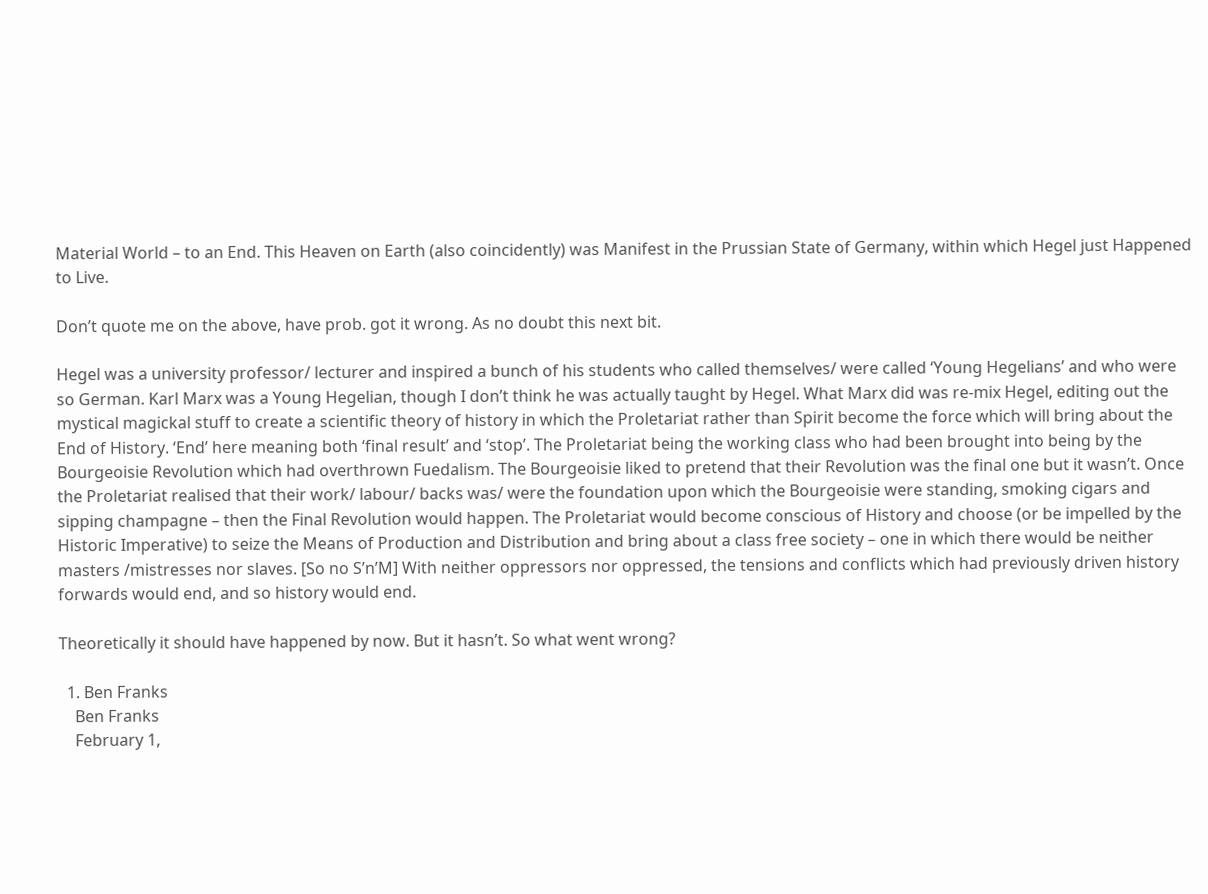Material World – to an End. This Heaven on Earth (also coincidently) was Manifest in the Prussian State of Germany, within which Hegel just Happened to Live.

Don’t quote me on the above, have prob. got it wrong. As no doubt this next bit.

Hegel was a university professor/ lecturer and inspired a bunch of his students who called themselves/ were called ‘Young Hegelians’ and who were so German. Karl Marx was a Young Hegelian, though I don’t think he was actually taught by Hegel. What Marx did was re-mix Hegel, editing out the mystical magickal stuff to create a scientific theory of history in which the Proletariat rather than Spirit become the force which will bring about the End of History. ‘End’ here meaning both ‘final result’ and ‘stop’. The Proletariat being the working class who had been brought into being by the Bourgeoisie Revolution which had overthrown Fuedalism. The Bourgeoisie liked to pretend that their Revolution was the final one but it wasn’t. Once the Proletariat realised that their work/ labour/ backs was/ were the foundation upon which the Bourgeoisie were standing, smoking cigars and sipping champagne – then the Final Revolution would happen. The Proletariat would become conscious of History and choose (or be impelled by the Historic Imperative) to seize the Means of Production and Distribution and bring about a class free society – one in which there would be neither masters /mistresses nor slaves. [So no S’n’M] With neither oppressors nor oppressed, the tensions and conflicts which had previously driven history forwards would end, and so history would end.

Theoretically it should have happened by now. But it hasn’t. So what went wrong?

  1. Ben Franks
    Ben Franks
    February 1,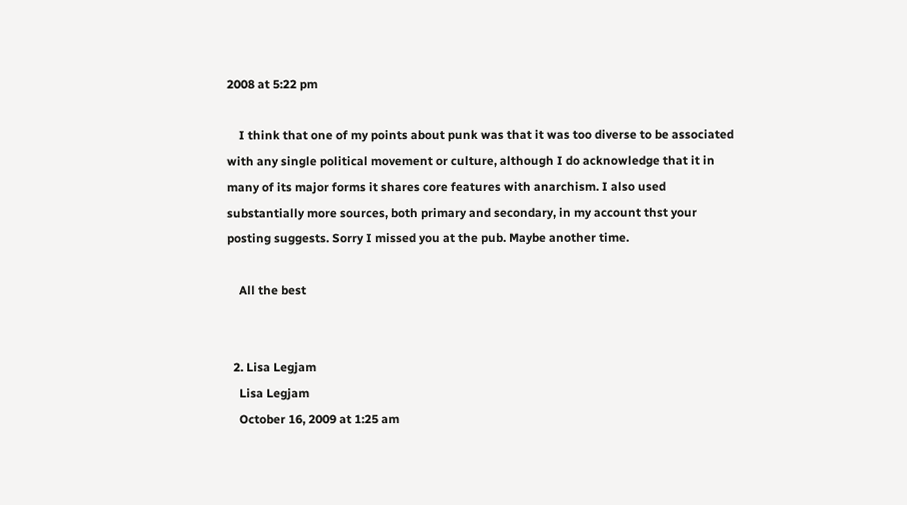2008 at 5:22 pm

    I think that one of my points about punk was that it was too diverse to be associated with any single political movement or culture, although I do acknowledge that it in many of its major forms it shares core features with anarchism. I also used substantially more sources, both primary and secondary, in my account thst your posting suggests. Sorry I missed you at the pub. Maybe another time.

    All the best


  2. Lisa Legjam
    Lisa Legjam
    October 16, 2009 at 1:25 am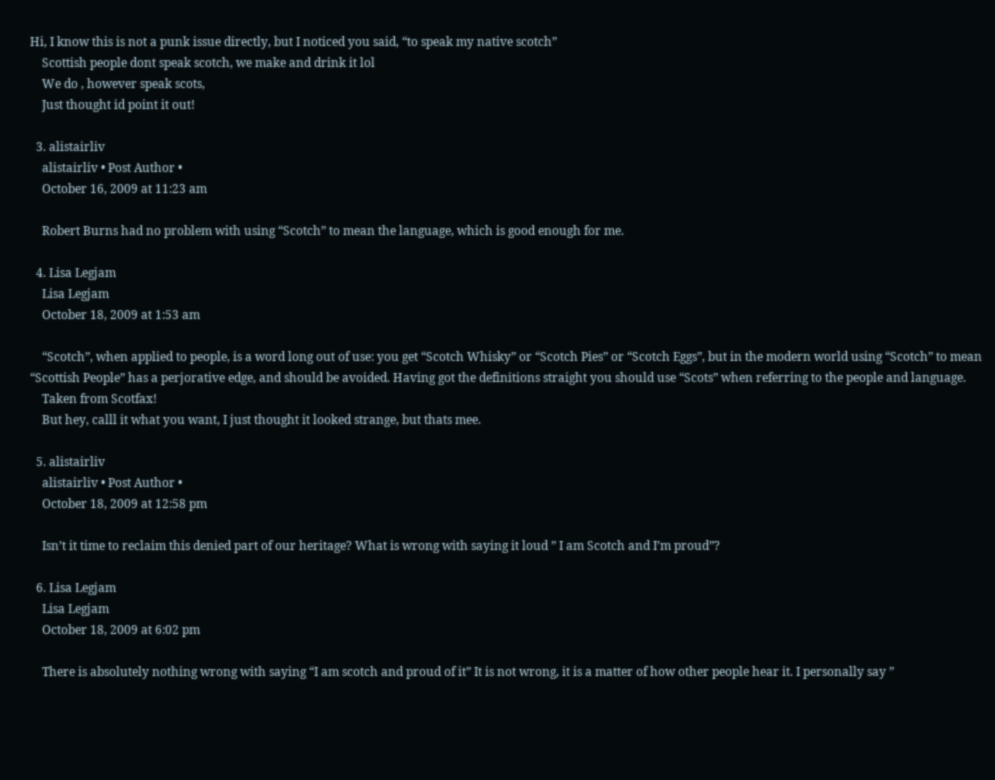Hi, I know this is not a punk issue directly, but I noticed you said, “to speak my native scotch”
    Scottish people dont speak scotch, we make and drink it lol
    We do , however speak scots,
    Just thought id point it out!

  3. alistairliv
    alistairliv • Post Author •
    October 16, 2009 at 11:23 am

    Robert Burns had no problem with using “Scotch” to mean the language, which is good enough for me.

  4. Lisa Legjam
    Lisa Legjam
    October 18, 2009 at 1:53 am

    “Scotch”, when applied to people, is a word long out of use: you get “Scotch Whisky” or “Scotch Pies” or “Scotch Eggs”, but in the modern world using “Scotch” to mean “Scottish People” has a perjorative edge, and should be avoided. Having got the definitions straight you should use “Scots” when referring to the people and language.
    Taken from Scotfax!
    But hey, calll it what you want, I just thought it looked strange, but thats mee.

  5. alistairliv
    alistairliv • Post Author •
    October 18, 2009 at 12:58 pm

    Isn’t it time to reclaim this denied part of our heritage? What is wrong with saying it loud ” I am Scotch and I’m proud”?

  6. Lisa Legjam
    Lisa Legjam
    October 18, 2009 at 6:02 pm

    There is absolutely nothing wrong with saying “I am scotch and proud of it” It is not wrong, it is a matter of how other people hear it. I personally say ”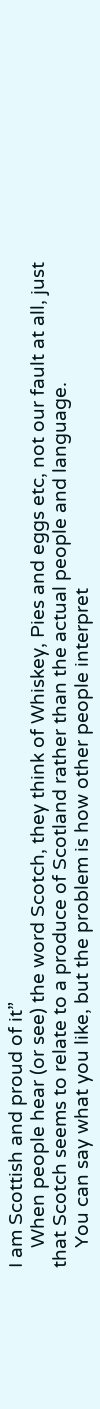I am Scottish and proud of it”
    When people hear (or see) the word Scotch, they think of Whiskey, Pies and eggs etc, not our fault at all, just that Scotch seems to relate to a produce of Scotland rather than the actual people and language.
    You can say what you like, but the problem is how other people interpret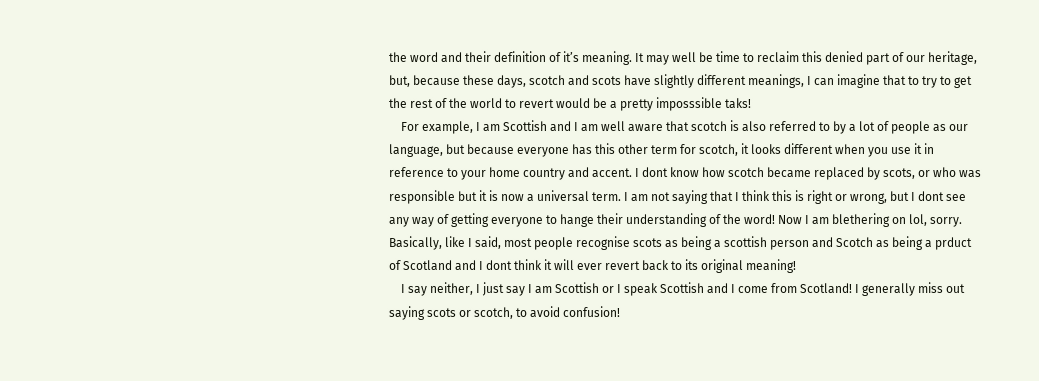the word and their definition of it’s meaning. It may well be time to reclaim this denied part of our heritage, but, because these days, scotch and scots have slightly different meanings, I can imagine that to try to get the rest of the world to revert would be a pretty imposssible taks!
    For example, I am Scottish and I am well aware that scotch is also referred to by a lot of people as our language, but because everyone has this other term for scotch, it looks different when you use it in reference to your home country and accent. I dont know how scotch became replaced by scots, or who was responsible but it is now a universal term. I am not saying that I think this is right or wrong, but I dont see any way of getting everyone to hange their understanding of the word! Now I am blethering on lol, sorry. Basically, like I said, most people recognise scots as being a scottish person and Scotch as being a prduct of Scotland and I dont think it will ever revert back to its original meaning!
    I say neither, I just say I am Scottish or I speak Scottish and I come from Scotland! I generally miss out saying scots or scotch, to avoid confusion!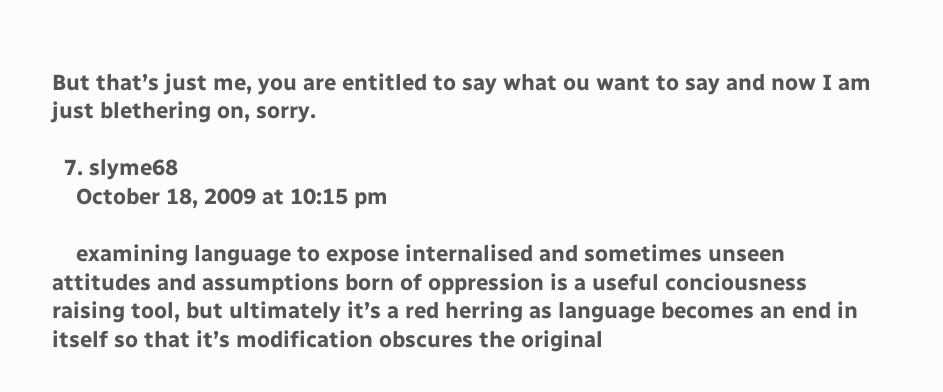But that’s just me, you are entitled to say what ou want to say and now I am just blethering on, sorry.

  7. slyme68
    October 18, 2009 at 10:15 pm

    examining language to expose internalised and sometimes unseen attitudes and assumptions born of oppression is a useful conciousness raising tool, but ultimately it’s a red herring as language becomes an end in itself so that it’s modification obscures the original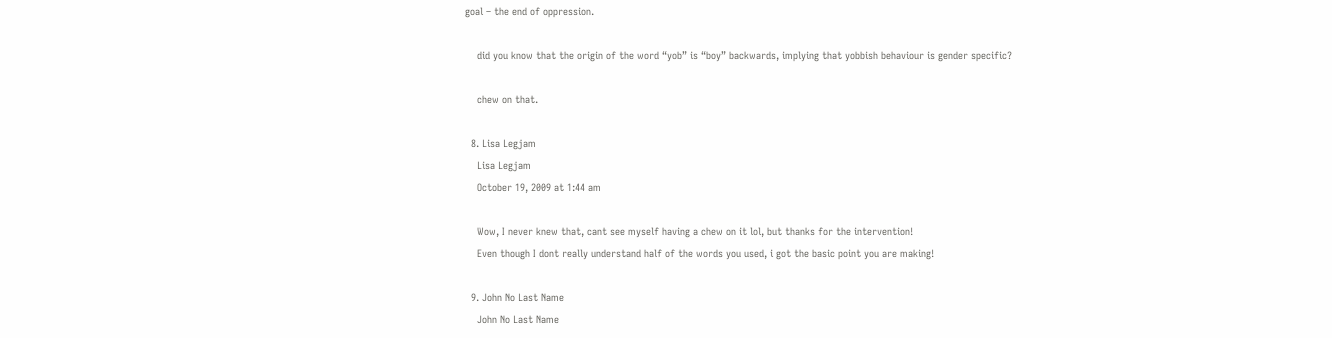goal – the end of oppression.

    did you know that the origin of the word “yob” is “boy” backwards, implying that yobbish behaviour is gender specific?

    chew on that.

  8. Lisa Legjam
    Lisa Legjam
    October 19, 2009 at 1:44 am

    Wow, I never knew that, cant see myself having a chew on it lol, but thanks for the intervention!
    Even though I dont really understand half of the words you used, i got the basic point you are making!

  9. John No Last Name
    John No Last Name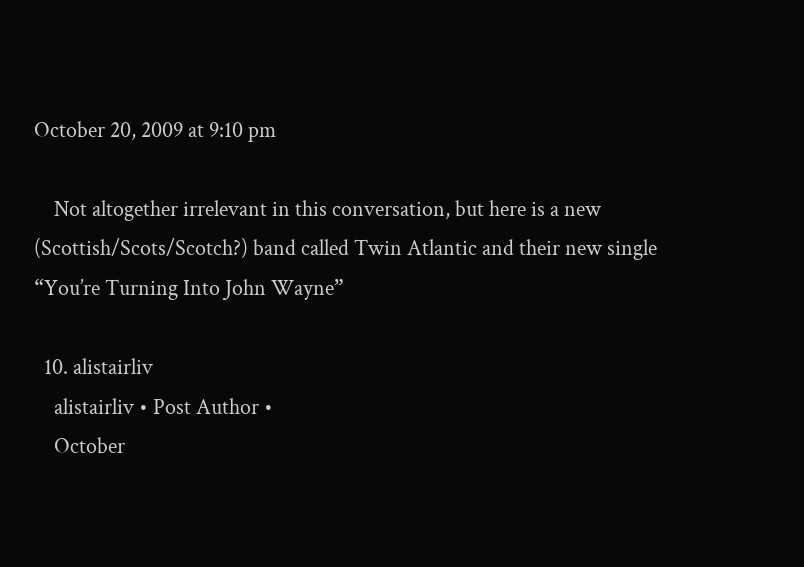October 20, 2009 at 9:10 pm

    Not altogether irrelevant in this conversation, but here is a new (Scottish/Scots/Scotch?) band called Twin Atlantic and their new single “You’re Turning Into John Wayne”

  10. alistairliv
    alistairliv • Post Author •
    October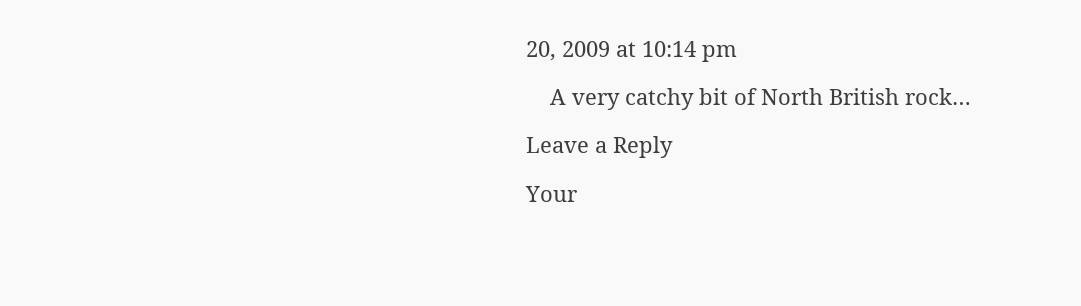20, 2009 at 10:14 pm

    A very catchy bit of North British rock…

Leave a Reply

Your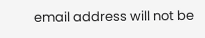email address will not be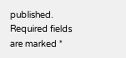published. Required fields are marked *